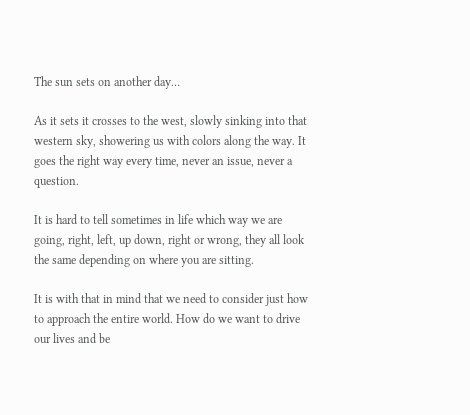The sun sets on another day…

As it sets it crosses to the west, slowly sinking into that western sky, showering us with colors along the way. It goes the right way every time, never an issue, never a question.

It is hard to tell sometimes in life which way we are going, right, left, up down, right or wrong, they all look the same depending on where you are sitting.

It is with that in mind that we need to consider just how to approach the entire world. How do we want to drive our lives and be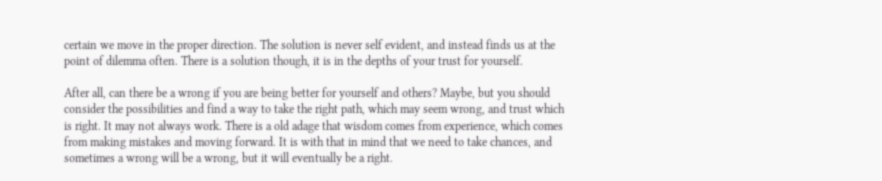certain we move in the proper direction. The solution is never self evident, and instead finds us at the point of dilemma often. There is a solution though, it is in the depths of your trust for yourself.

After all, can there be a wrong if you are being better for yourself and others? Maybe, but you should consider the possibilities and find a way to take the right path, which may seem wrong, and trust which is right. It may not always work. There is a old adage that wisdom comes from experience, which comes from making mistakes and moving forward. It is with that in mind that we need to take chances, and sometimes a wrong will be a wrong, but it will eventually be a right.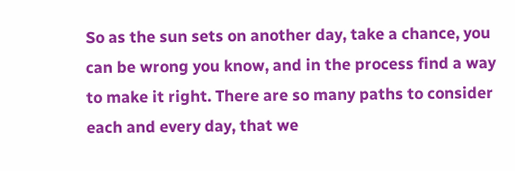So as the sun sets on another day, take a chance, you can be wrong you know, and in the process find a way to make it right. There are so many paths to consider each and every day, that we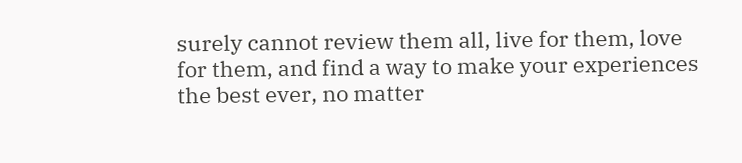surely cannot review them all, live for them, love for them, and find a way to make your experiences the best ever, no matter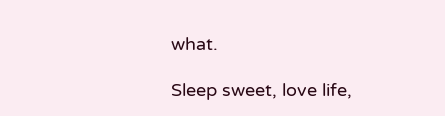what.

Sleep sweet, love life,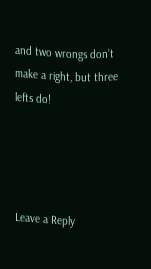and two wrongs don’t make a right, but three lefts do!




Leave a Reply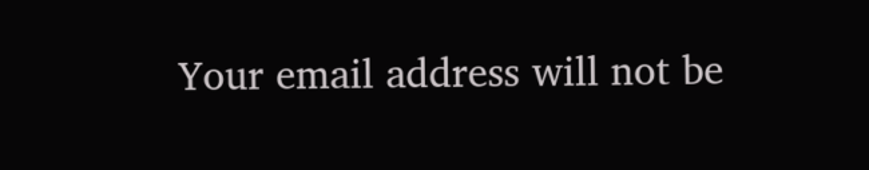Your email address will not be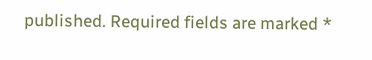published. Required fields are marked *